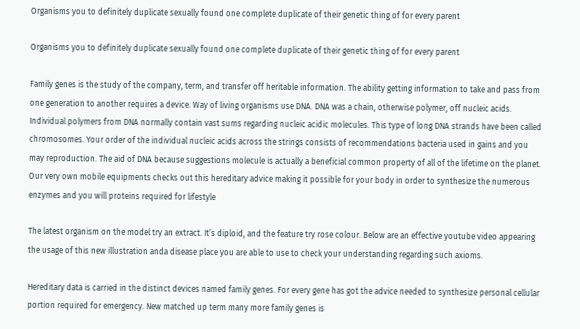Organisms you to definitely duplicate sexually found one complete duplicate of their genetic thing of for every parent

Organisms you to definitely duplicate sexually found one complete duplicate of their genetic thing of for every parent

Family genes is the study of the company, term, and transfer off heritable information. The ability getting information to take and pass from one generation to another requires a device. Way of living organisms use DNA. DNA was a chain, otherwise polymer, off nucleic acids. Individual polymers from DNA normally contain vast sums regarding nucleic acidic molecules. This type of long DNA strands have been called chromosomes. Your order of the individual nucleic acids across the strings consists of recommendations bacteria used in gains and you may reproduction. The aid of DNA because suggestions molecule is actually a beneficial common property of all of the lifetime on the planet. Our very own mobile equipments checks out this hereditary advice making it possible for your body in order to synthesize the numerous enzymes and you will proteins required for lifestyle

The latest organism on the model try an extract. It’s diploid, and the feature try rose colour. Below are an effective youtube video appearing the usage of this new illustration anda disease place you are able to use to check your understanding regarding such axioms.

Hereditary data is carried in the distinct devices named family genes. For every gene has got the advice needed to synthesize personal cellular portion required for emergency. New matched up term many more family genes is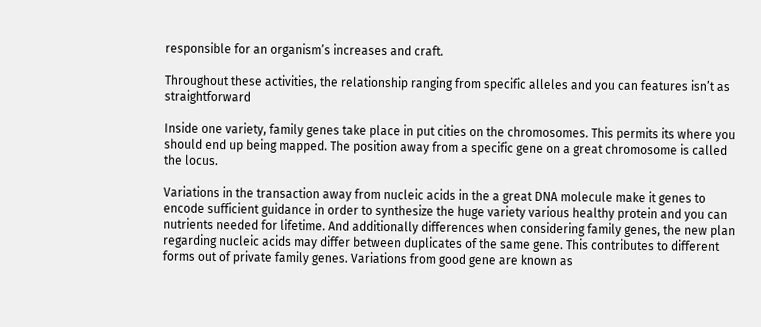responsible for an organism’s increases and craft.

Throughout these activities, the relationship ranging from specific alleles and you can features isn’t as straightforward

Inside one variety, family genes take place in put cities on the chromosomes. This permits its where you should end up being mapped. The position away from a specific gene on a great chromosome is called the locus.

Variations in the transaction away from nucleic acids in the a great DNA molecule make it genes to encode sufficient guidance in order to synthesize the huge variety various healthy protein and you can nutrients needed for lifetime. And additionally differences when considering family genes, the new plan regarding nucleic acids may differ between duplicates of the same gene. This contributes to different forms out of private family genes. Variations from good gene are known as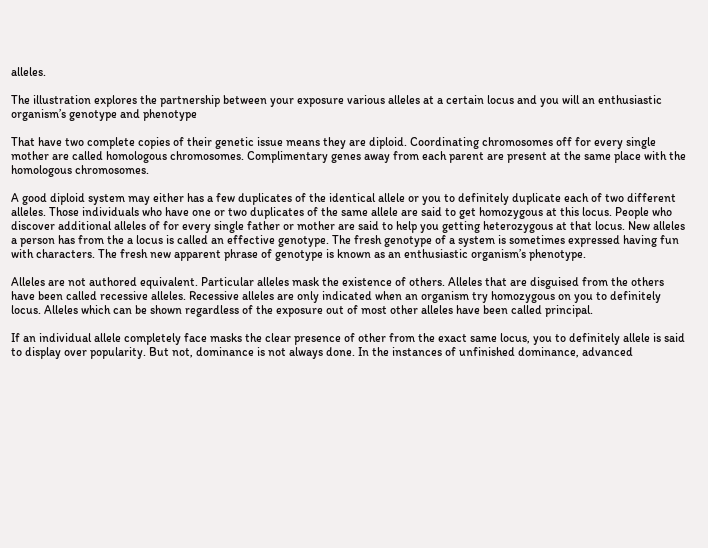alleles.

The illustration explores the partnership between your exposure various alleles at a certain locus and you will an enthusiastic organism’s genotype and phenotype

That have two complete copies of their genetic issue means they are diploid. Coordinating chromosomes off for every single mother are called homologous chromosomes. Complimentary genes away from each parent are present at the same place with the homologous chromosomes.

A good diploid system may either has a few duplicates of the identical allele or you to definitely duplicate each of two different alleles. Those individuals who have one or two duplicates of the same allele are said to get homozygous at this locus. People who discover additional alleles of for every single father or mother are said to help you getting heterozygous at that locus. New alleles a person has from the a locus is called an effective genotype. The fresh genotype of a system is sometimes expressed having fun with characters. The fresh new apparent phrase of genotype is known as an enthusiastic organism’s phenotype.

Alleles are not authored equivalent. Particular alleles mask the existence of others. Alleles that are disguised from the others have been called recessive alleles. Recessive alleles are only indicated when an organism try homozygous on you to definitely locus. Alleles which can be shown regardless of the exposure out of most other alleles have been called principal.

If an individual allele completely face masks the clear presence of other from the exact same locus, you to definitely allele is said to display over popularity. But not, dominance is not always done. In the instances of unfinished dominance, advanced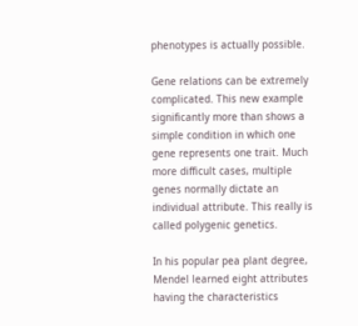phenotypes is actually possible.

Gene relations can be extremely complicated. This new example significantly more than shows a simple condition in which one gene represents one trait. Much more difficult cases, multiple genes normally dictate an individual attribute. This really is called polygenic genetics.

In his popular pea plant degree, Mendel learned eight attributes having the characteristics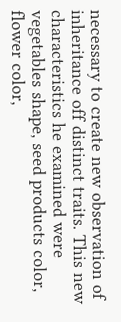necessary to create new observation of inheritance off distinct traits. This new characteristics he examined were vegetables shape, seed products color, flower color,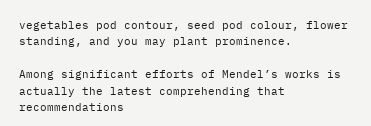vegetables pod contour, seed pod colour, flower standing, and you may plant prominence.

Among significant efforts of Mendel’s works is actually the latest comprehending that recommendations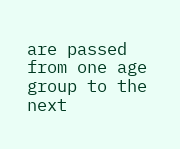are passed from one age group to the next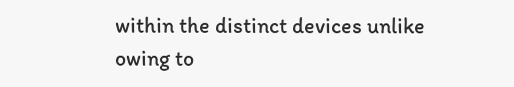within the distinct devices unlike owing to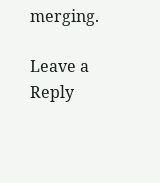merging.

Leave a Reply